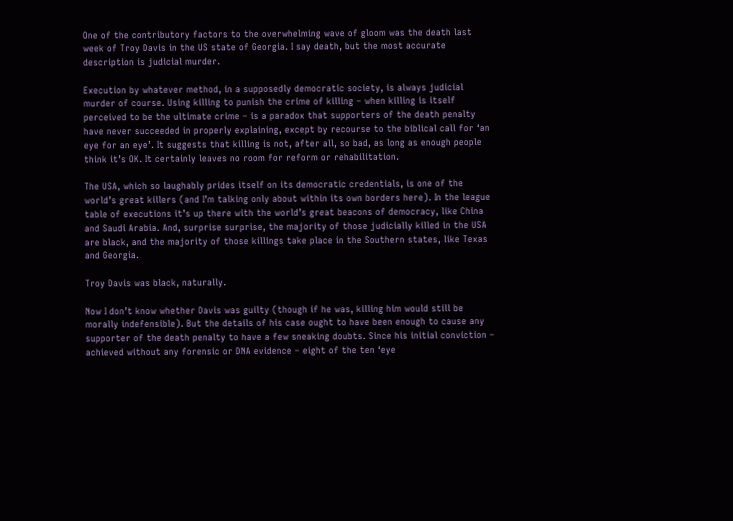One of the contributory factors to the overwhelming wave of gloom was the death last week of Troy Davis in the US state of Georgia. I say death, but the most accurate description is judicial murder.

Execution by whatever method, in a supposedly democratic society, is always judicial murder of course. Using killing to punish the crime of killing – when killing is itself perceived to be the ultimate crime – is a paradox that supporters of the death penalty have never succeeded in properly explaining, except by recourse to the biblical call for ‘an eye for an eye’. It suggests that killing is not, after all, so bad, as long as enough people think it’s OK. It certainly leaves no room for reform or rehabilitation.

The USA, which so laughably prides itself on its democratic credentials, is one of the world’s great killers (and I’m talking only about within its own borders here). In the league table of executions it’s up there with the world’s great beacons of democracy, like China and Saudi Arabia. And, surprise surprise, the majority of those judicially killed in the USA are black, and the majority of those killings take place in the Southern states, like Texas and Georgia.

Troy Davis was black, naturally.

Now I don’t know whether Davis was guilty (though if he was, killing him would still be morally indefensible). But the details of his case ought to have been enough to cause any supporter of the death penalty to have a few sneaking doubts. Since his initial conviction – achieved without any forensic or DNA evidence – eight of the ten ‘eye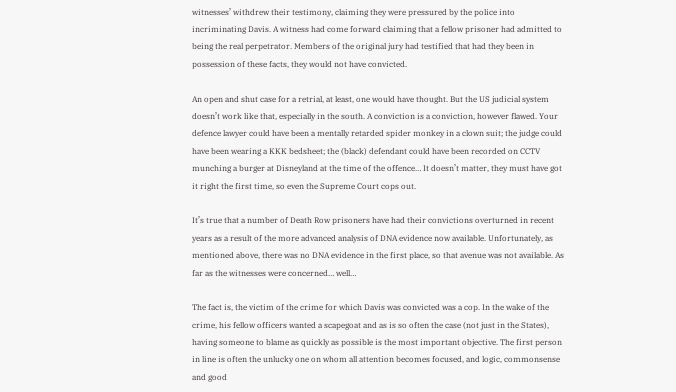witnesses’ withdrew their testimony, claiming they were pressured by the police into incriminating Davis. A witness had come forward claiming that a fellow prisoner had admitted to being the real perpetrator. Members of the original jury had testified that had they been in possession of these facts, they would not have convicted.

An open and shut case for a retrial, at least, one would have thought. But the US judicial system doesn’t work like that, especially in the south. A conviction is a conviction, however flawed. Your defence lawyer could have been a mentally retarded spider monkey in a clown suit; the judge could have been wearing a KKK bedsheet; the (black) defendant could have been recorded on CCTV munching a burger at Disneyland at the time of the offence… It doesn’t matter, they must have got it right the first time, so even the Supreme Court cops out.

It’s true that a number of Death Row prisoners have had their convictions overturned in recent years as a result of the more advanced analysis of DNA evidence now available. Unfortunately, as mentioned above, there was no DNA evidence in the first place, so that avenue was not available. As far as the witnesses were concerned… well…

The fact is, the victim of the crime for which Davis was convicted was a cop. In the wake of the crime, his fellow officers wanted a scapegoat and as is so often the case (not just in the States), having someone to blame as quickly as possible is the most important objective. The first person in line is often the unlucky one on whom all attention becomes focused, and logic, commonsense and good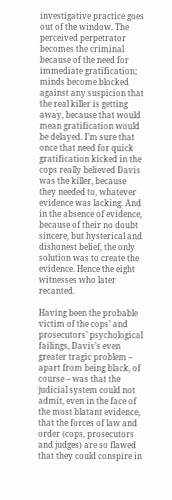investigative practice goes out of the window. The perceived perpetrator becomes the criminal because of the need for immediate gratification; minds become blocked against any suspicion that the real killer is getting away, because that would mean gratification would be delayed. I’m sure that once that need for quick gratification kicked in the cops really believed Davis was the killer, because they needed to, whatever evidence was lacking. And in the absence of evidence, because of their no doubt sincere, but hysterical and dishonest belief, the only solution was to create the evidence. Hence the eight witnesses who later recanted.

Having been the probable victim of the cops’ and prosecutors’ psychological failings, Davis’s even greater tragic problem – apart from being black, of course – was that the judicial system could not admit, even in the face of the most blatant evidence, that the forces of law and order (cops, prosecutors and judges) are so flawed that they could conspire in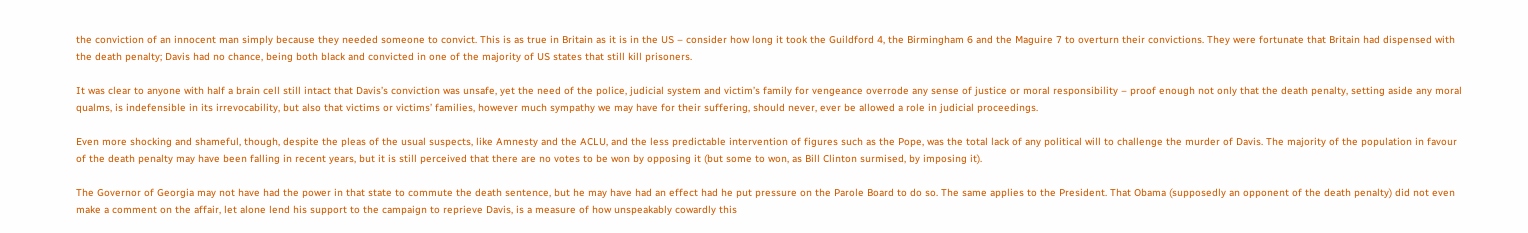the conviction of an innocent man simply because they needed someone to convict. This is as true in Britain as it is in the US – consider how long it took the Guildford 4, the Birmingham 6 and the Maguire 7 to overturn their convictions. They were fortunate that Britain had dispensed with the death penalty; Davis had no chance, being both black and convicted in one of the majority of US states that still kill prisoners.

It was clear to anyone with half a brain cell still intact that Davis’s conviction was unsafe, yet the need of the police, judicial system and victim’s family for vengeance overrode any sense of justice or moral responsibility – proof enough not only that the death penalty, setting aside any moral qualms, is indefensible in its irrevocability, but also that victims or victims’ families, however much sympathy we may have for their suffering, should never, ever be allowed a role in judicial proceedings.

Even more shocking and shameful, though, despite the pleas of the usual suspects, like Amnesty and the ACLU, and the less predictable intervention of figures such as the Pope, was the total lack of any political will to challenge the murder of Davis. The majority of the population in favour of the death penalty may have been falling in recent years, but it is still perceived that there are no votes to be won by opposing it (but some to won, as Bill Clinton surmised, by imposing it).

The Governor of Georgia may not have had the power in that state to commute the death sentence, but he may have had an effect had he put pressure on the Parole Board to do so. The same applies to the President. That Obama (supposedly an opponent of the death penalty) did not even make a comment on the affair, let alone lend his support to the campaign to reprieve Davis, is a measure of how unspeakably cowardly this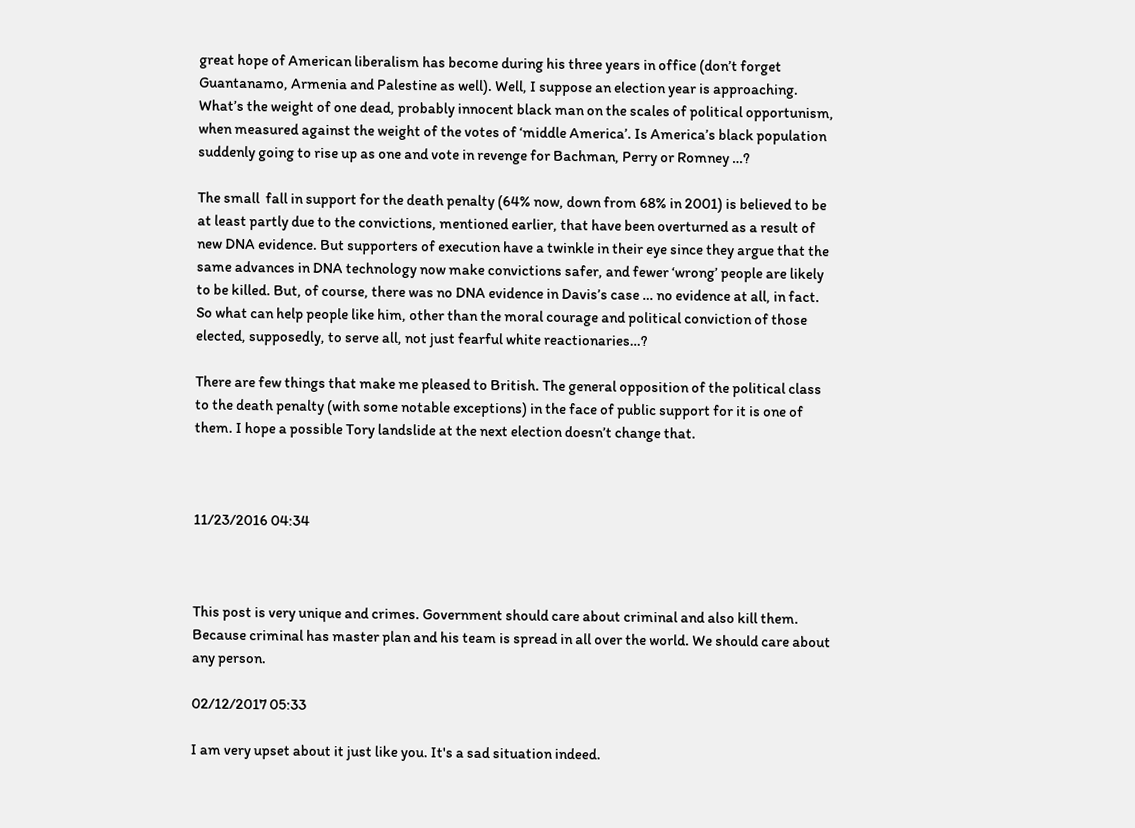great hope of American liberalism has become during his three years in office (don’t forget Guantanamo, Armenia and Palestine as well). Well, I suppose an election year is approaching. What’s the weight of one dead, probably innocent black man on the scales of political opportunism, when measured against the weight of the votes of ‘middle America’. Is America’s black population suddenly going to rise up as one and vote in revenge for Bachman, Perry or Romney …?

The small  fall in support for the death penalty (64% now, down from 68% in 2001) is believed to be at least partly due to the convictions, mentioned earlier, that have been overturned as a result of new DNA evidence. But supporters of execution have a twinkle in their eye since they argue that the same advances in DNA technology now make convictions safer, and fewer ‘wrong’ people are likely to be killed. But, of course, there was no DNA evidence in Davis’s case … no evidence at all, in fact. So what can help people like him, other than the moral courage and political conviction of those elected, supposedly, to serve all, not just fearful white reactionaries…?

There are few things that make me pleased to British. The general opposition of the political class to the death penalty (with some notable exceptions) in the face of public support for it is one of them. I hope a possible Tory landslide at the next election doesn’t change that.



11/23/2016 04:34



This post is very unique and crimes. Government should care about criminal and also kill them. Because criminal has master plan and his team is spread in all over the world. We should care about any person.

02/12/2017 05:33

I am very upset about it just like you. It's a sad situation indeed.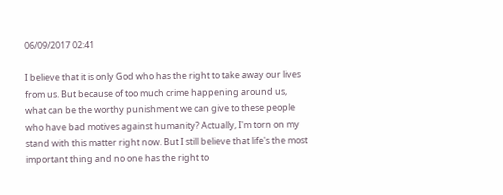06/09/2017 02:41

I believe that it is only God who has the right to take away our lives from us. But because of too much crime happening around us, what can be the worthy punishment we can give to these people who have bad motives against humanity? Actually, I'm torn on my stand with this matter right now. But I still believe that life's the most important thing and no one has the right to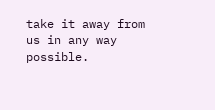take it away from us in any way possible.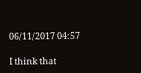06/11/2017 04:57

I think that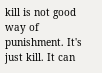kill is not good way of punishment. It's just kill. It can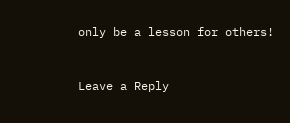only be a lesson for others!


Leave a Reply